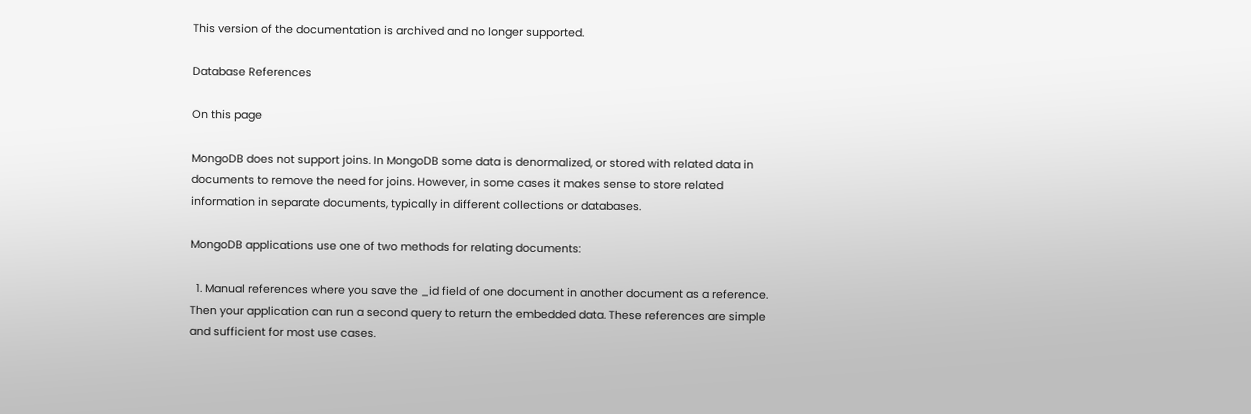This version of the documentation is archived and no longer supported.

Database References

On this page

MongoDB does not support joins. In MongoDB some data is denormalized, or stored with related data in documents to remove the need for joins. However, in some cases it makes sense to store related information in separate documents, typically in different collections or databases.

MongoDB applications use one of two methods for relating documents:

  1. Manual references where you save the _id field of one document in another document as a reference. Then your application can run a second query to return the embedded data. These references are simple and sufficient for most use cases.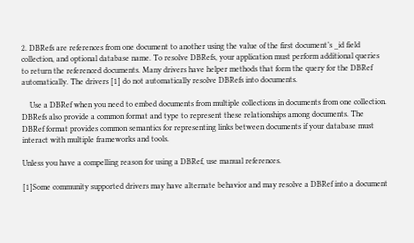2. DBRefs are references from one document to another using the value of the first document’s _id field collection, and optional database name. To resolve DBRefs, your application must perform additional queries to return the referenced documents. Many drivers have helper methods that form the query for the DBRef automatically. The drivers [1] do not automatically resolve DBRefs into documents.

    Use a DBRef when you need to embed documents from multiple collections in documents from one collection. DBRefs also provide a common format and type to represent these relationships among documents. The DBRef format provides common semantics for representing links between documents if your database must interact with multiple frameworks and tools.

Unless you have a compelling reason for using a DBRef, use manual references.

[1]Some community supported drivers may have alternate behavior and may resolve a DBRef into a document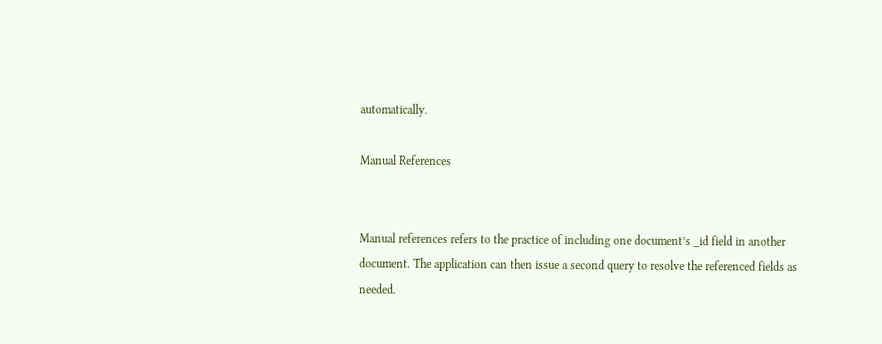automatically.

Manual References


Manual references refers to the practice of including one document’s _id field in another document. The application can then issue a second query to resolve the referenced fields as needed.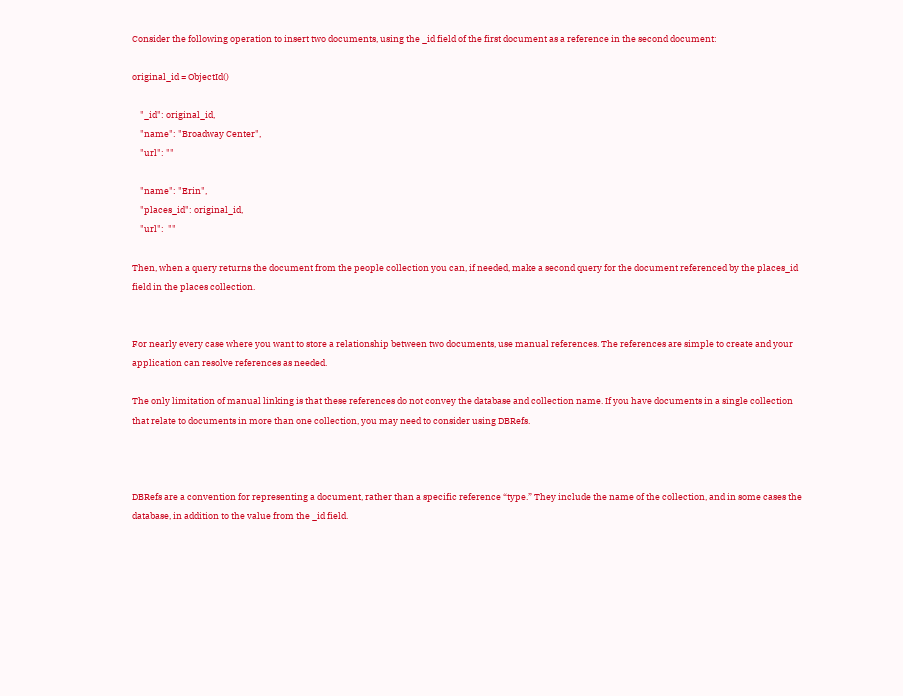Consider the following operation to insert two documents, using the _id field of the first document as a reference in the second document:

original_id = ObjectId()

    "_id": original_id,
    "name": "Broadway Center",
    "url": ""

    "name": "Erin",
    "places_id": original_id,
    "url":  ""

Then, when a query returns the document from the people collection you can, if needed, make a second query for the document referenced by the places_id field in the places collection.


For nearly every case where you want to store a relationship between two documents, use manual references. The references are simple to create and your application can resolve references as needed.

The only limitation of manual linking is that these references do not convey the database and collection name. If you have documents in a single collection that relate to documents in more than one collection, you may need to consider using DBRefs.



DBRefs are a convention for representing a document, rather than a specific reference “type.” They include the name of the collection, and in some cases the database, in addition to the value from the _id field.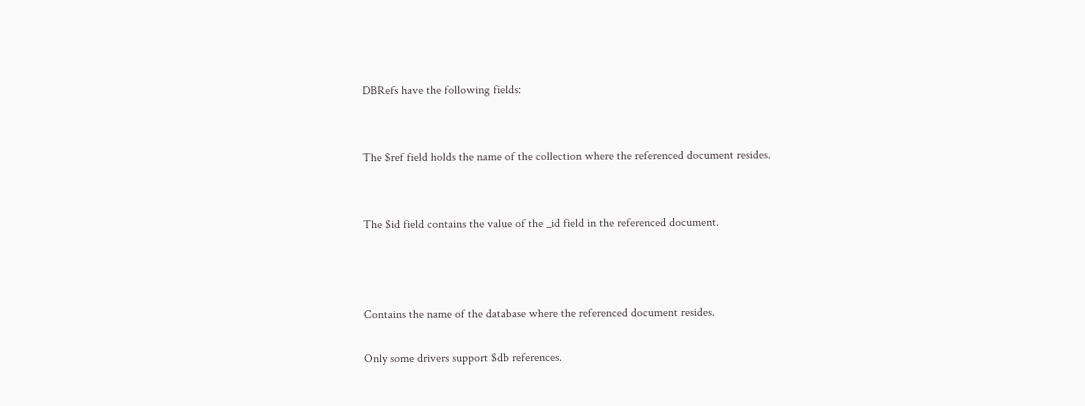DBRefs have the following fields:


The $ref field holds the name of the collection where the referenced document resides.


The $id field contains the value of the _id field in the referenced document.



Contains the name of the database where the referenced document resides.

Only some drivers support $db references.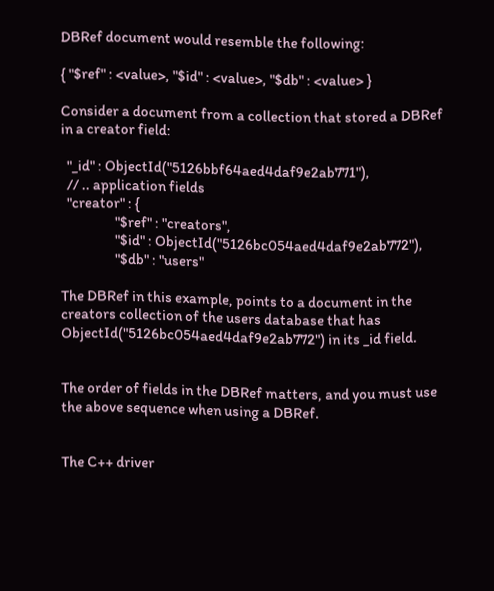DBRef document would resemble the following:

{ "$ref" : <value>, "$id" : <value>, "$db" : <value> }

Consider a document from a collection that stored a DBRef in a creator field:

  "_id" : ObjectId("5126bbf64aed4daf9e2ab771"),
  // .. application fields
  "creator" : {
                  "$ref" : "creators",
                  "$id" : ObjectId("5126bc054aed4daf9e2ab772"),
                  "$db" : "users"

The DBRef in this example, points to a document in the creators collection of the users database that has ObjectId("5126bc054aed4daf9e2ab772") in its _id field.


The order of fields in the DBRef matters, and you must use the above sequence when using a DBRef.


The C++ driver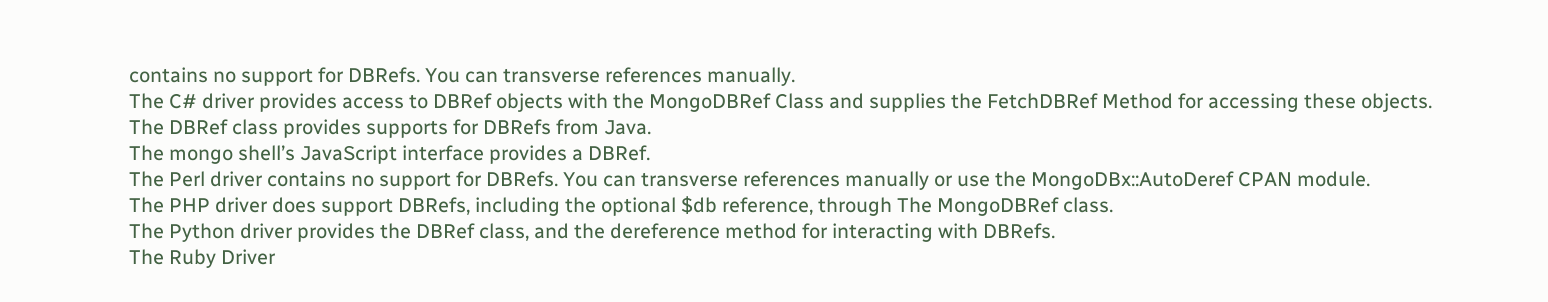contains no support for DBRefs. You can transverse references manually.
The C# driver provides access to DBRef objects with the MongoDBRef Class and supplies the FetchDBRef Method for accessing these objects.
The DBRef class provides supports for DBRefs from Java.
The mongo shell’s JavaScript interface provides a DBRef.
The Perl driver contains no support for DBRefs. You can transverse references manually or use the MongoDBx::AutoDeref CPAN module.
The PHP driver does support DBRefs, including the optional $db reference, through The MongoDBRef class.
The Python driver provides the DBRef class, and the dereference method for interacting with DBRefs.
The Ruby Driver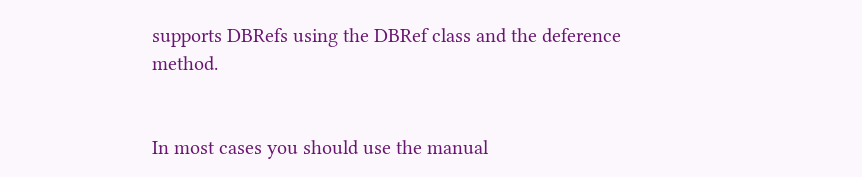supports DBRefs using the DBRef class and the deference method.


In most cases you should use the manual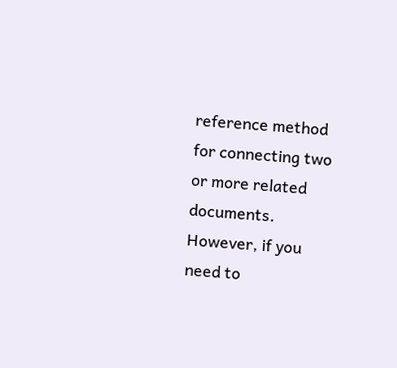reference method for connecting two or more related documents. However, if you need to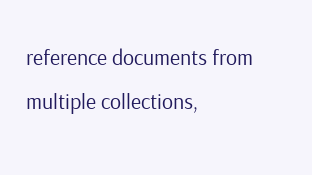reference documents from multiple collections,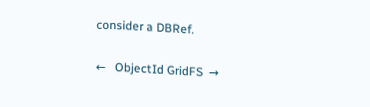consider a DBRef.

←   ObjectId GridFS  →